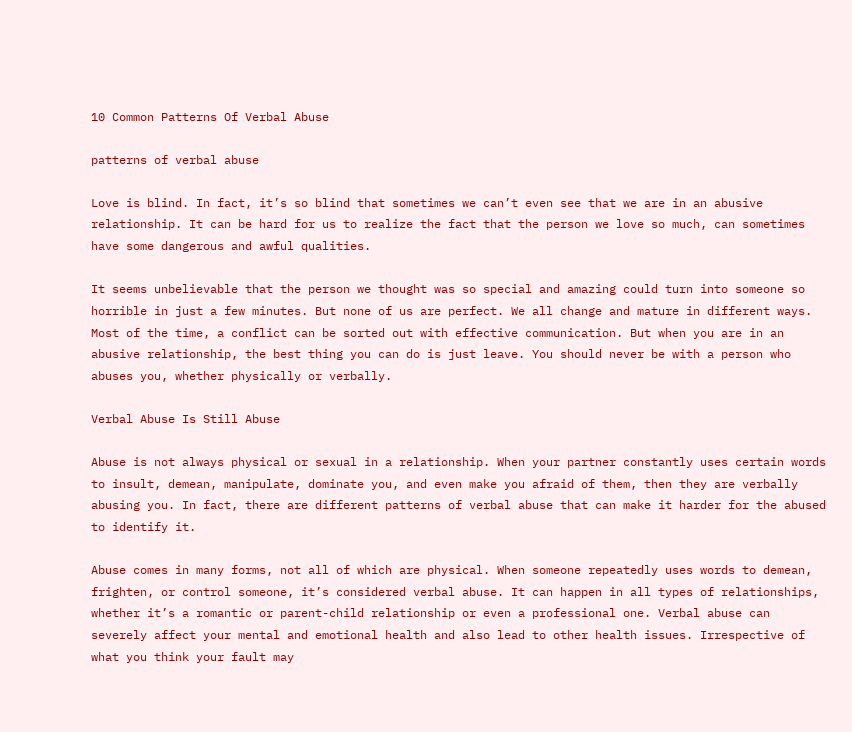10 Common Patterns Of Verbal Abuse

patterns of verbal abuse

Love is blind. In fact, it’s so blind that sometimes we can’t even see that we are in an abusive relationship. It can be hard for us to realize the fact that the person we love so much, can sometimes have some dangerous and awful qualities.

It seems unbelievable that the person we thought was so special and amazing could turn into someone so horrible in just a few minutes. But none of us are perfect. We all change and mature in different ways. Most of the time, a conflict can be sorted out with effective communication. But when you are in an abusive relationship, the best thing you can do is just leave. You should never be with a person who abuses you, whether physically or verbally.

Verbal Abuse Is Still Abuse

Abuse is not always physical or sexual in a relationship. When your partner constantly uses certain words to insult, demean, manipulate, dominate you, and even make you afraid of them, then they are verbally abusing you. In fact, there are different patterns of verbal abuse that can make it harder for the abused to identify it.

Abuse comes in many forms, not all of which are physical. When someone repeatedly uses words to demean, frighten, or control someone, it’s considered verbal abuse. It can happen in all types of relationships, whether it’s a romantic or parent-child relationship or even a professional one. Verbal abuse can severely affect your mental and emotional health and also lead to other health issues. Irrespective of what you think your fault may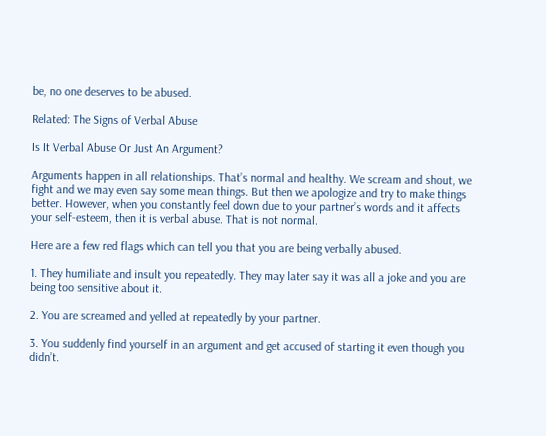be, no one deserves to be abused.

Related: The Signs of Verbal Abuse

Is It Verbal Abuse Or Just An Argument?

Arguments happen in all relationships. That’s normal and healthy. We scream and shout, we fight and we may even say some mean things. But then we apologize and try to make things better. However, when you constantly feel down due to your partner’s words and it affects your self-esteem, then it is verbal abuse. That is not normal.

Here are a few red flags which can tell you that you are being verbally abused.

1. They humiliate and insult you repeatedly. They may later say it was all a joke and you are being too sensitive about it.

2. You are screamed and yelled at repeatedly by your partner.

3. You suddenly find yourself in an argument and get accused of starting it even though you didn’t.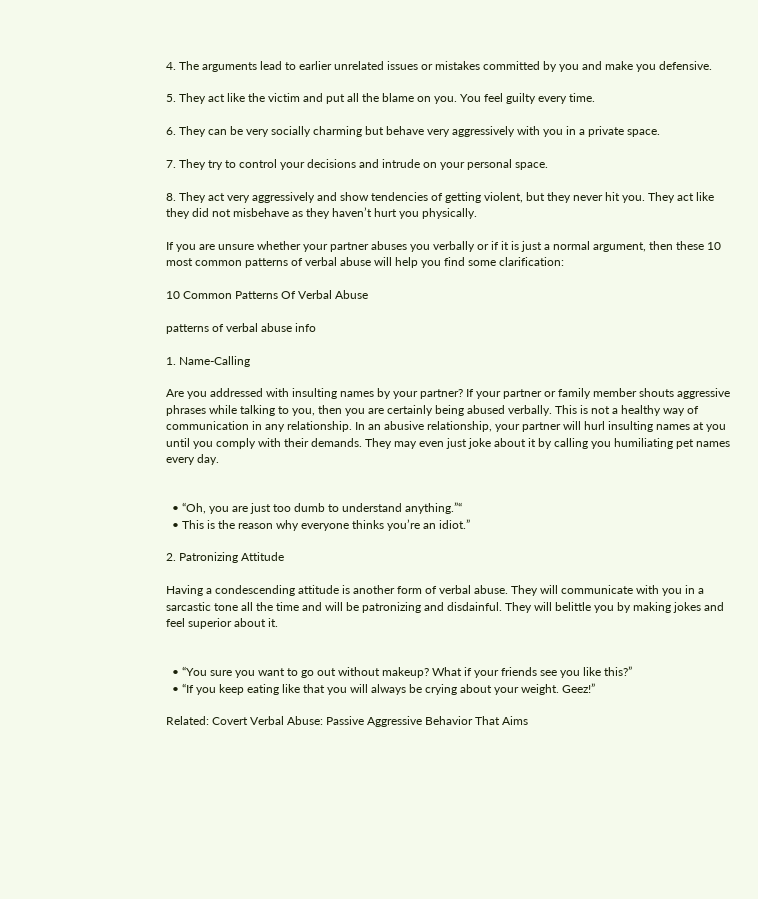4. The arguments lead to earlier unrelated issues or mistakes committed by you and make you defensive.

5. They act like the victim and put all the blame on you. You feel guilty every time.

6. They can be very socially charming but behave very aggressively with you in a private space.

7. They try to control your decisions and intrude on your personal space.

8. They act very aggressively and show tendencies of getting violent, but they never hit you. They act like they did not misbehave as they haven’t hurt you physically.

If you are unsure whether your partner abuses you verbally or if it is just a normal argument, then these 10 most common patterns of verbal abuse will help you find some clarification:

10 Common Patterns Of Verbal Abuse

patterns of verbal abuse info

1. Name-Calling

Are you addressed with insulting names by your partner? If your partner or family member shouts aggressive phrases while talking to you, then you are certainly being abused verbally. This is not a healthy way of communication in any relationship. In an abusive relationship, your partner will hurl insulting names at you until you comply with their demands. They may even just joke about it by calling you humiliating pet names every day.


  • “Oh, you are just too dumb to understand anything.”“
  • This is the reason why everyone thinks you’re an idiot.”

2. Patronizing Attitude

Having a condescending attitude is another form of verbal abuse. They will communicate with you in a sarcastic tone all the time and will be patronizing and disdainful. They will belittle you by making jokes and feel superior about it.


  • “You sure you want to go out without makeup? What if your friends see you like this?”
  • “If you keep eating like that you will always be crying about your weight. Geez!”

Related: Covert Verbal Abuse: Passive Aggressive Behavior That Aims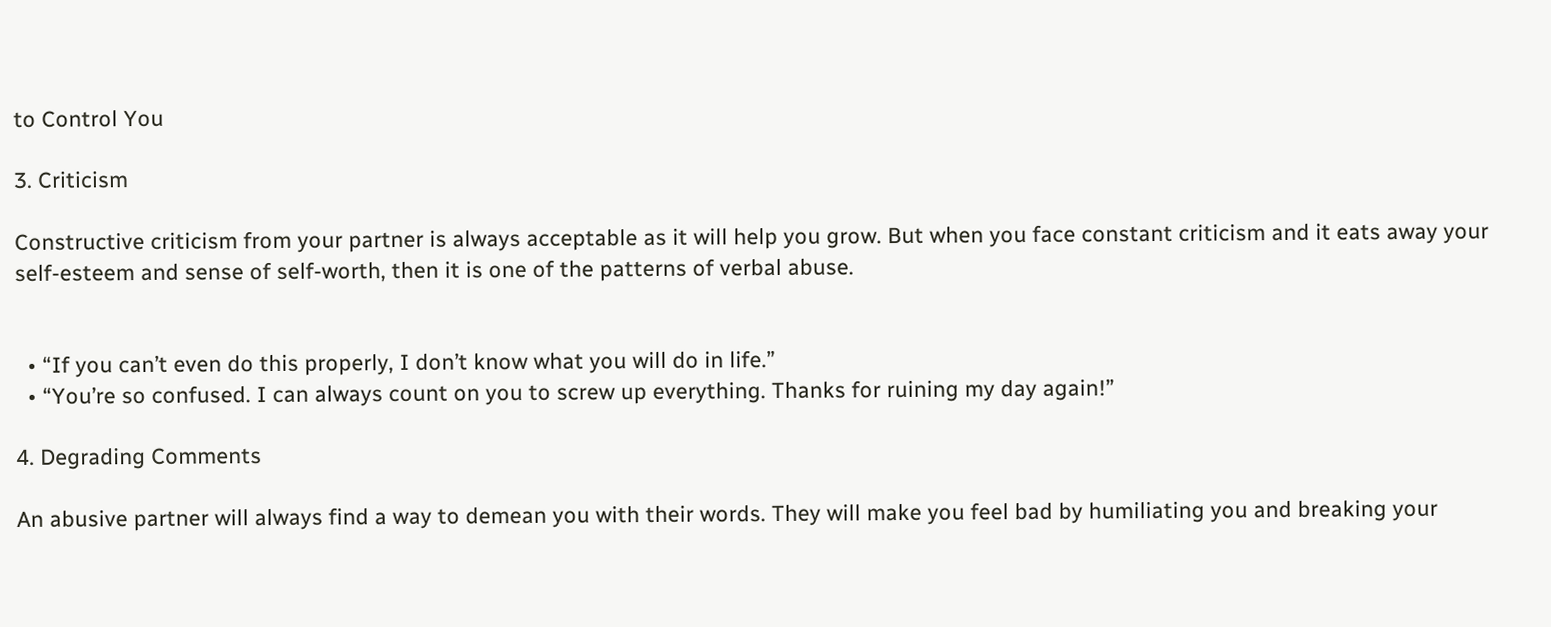to Control You

3. Criticism

Constructive criticism from your partner is always acceptable as it will help you grow. But when you face constant criticism and it eats away your self-esteem and sense of self-worth, then it is one of the patterns of verbal abuse.


  • “If you can’t even do this properly, I don’t know what you will do in life.”
  • “You’re so confused. I can always count on you to screw up everything. Thanks for ruining my day again!”

4. Degrading Comments

An abusive partner will always find a way to demean you with their words. They will make you feel bad by humiliating you and breaking your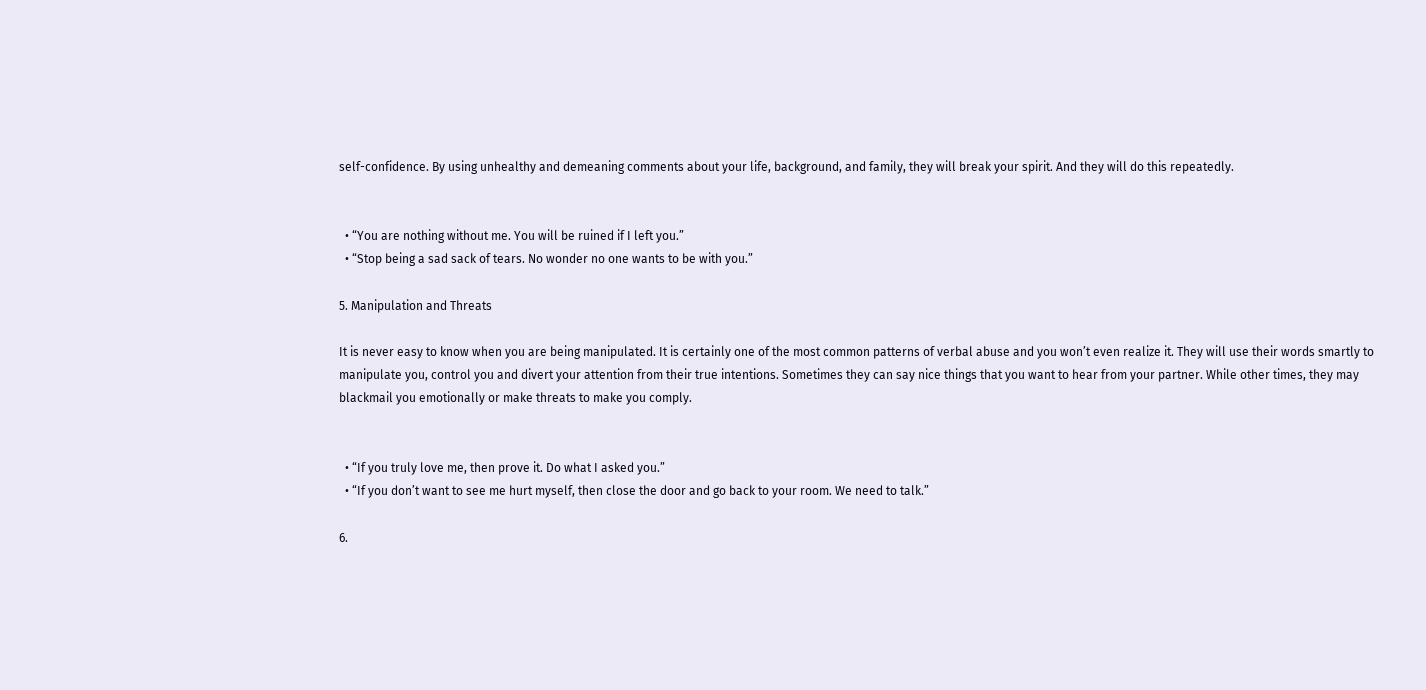self-confidence. By using unhealthy and demeaning comments about your life, background, and family, they will break your spirit. And they will do this repeatedly.


  • “You are nothing without me. You will be ruined if I left you.”
  • “Stop being a sad sack of tears. No wonder no one wants to be with you.”

5. Manipulation and Threats

It is never easy to know when you are being manipulated. It is certainly one of the most common patterns of verbal abuse and you won’t even realize it. They will use their words smartly to manipulate you, control you and divert your attention from their true intentions. Sometimes they can say nice things that you want to hear from your partner. While other times, they may blackmail you emotionally or make threats to make you comply.


  • “If you truly love me, then prove it. Do what I asked you.”
  • “If you don’t want to see me hurt myself, then close the door and go back to your room. We need to talk.”

6.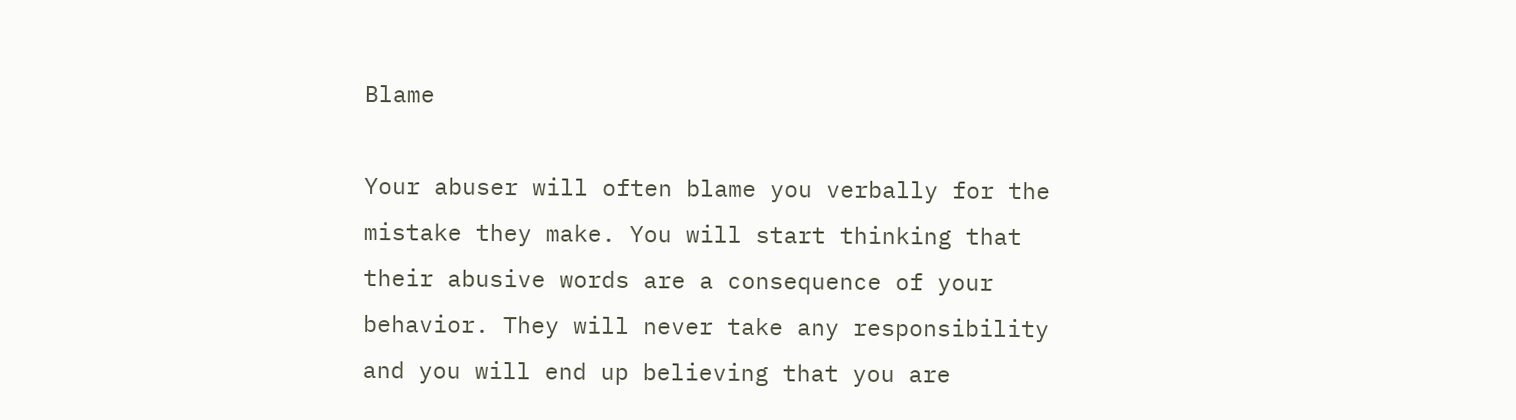Blame

Your abuser will often blame you verbally for the mistake they make. You will start thinking that their abusive words are a consequence of your behavior. They will never take any responsibility and you will end up believing that you are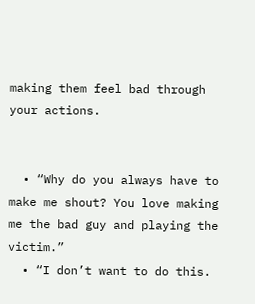making them feel bad through your actions.


  • “Why do you always have to make me shout? You love making me the bad guy and playing the victim.”
  • “I don’t want to do this.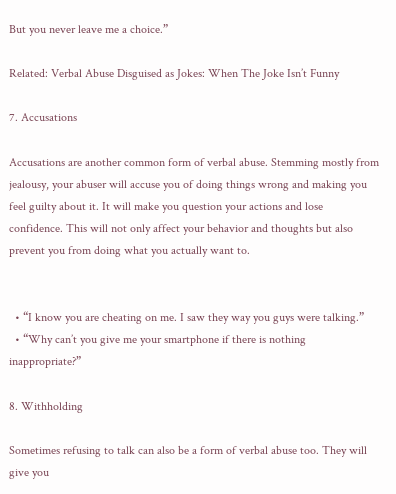But you never leave me a choice.”

Related: Verbal Abuse Disguised as Jokes: When The Joke Isn’t Funny

7. Accusations

Accusations are another common form of verbal abuse. Stemming mostly from jealousy, your abuser will accuse you of doing things wrong and making you feel guilty about it. It will make you question your actions and lose confidence. This will not only affect your behavior and thoughts but also prevent you from doing what you actually want to.


  • “I know you are cheating on me. I saw they way you guys were talking.”
  • “Why can’t you give me your smartphone if there is nothing inappropriate?”

8. Withholding

Sometimes refusing to talk can also be a form of verbal abuse too. They will give you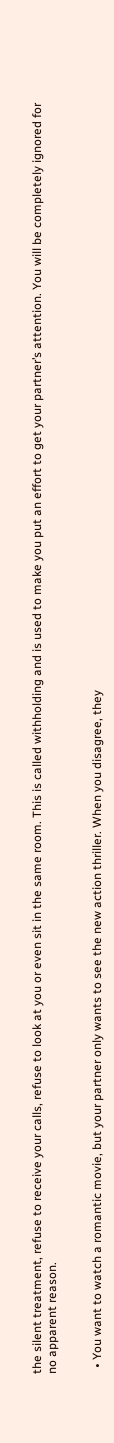the silent treatment, refuse to receive your calls, refuse to look at you or even sit in the same room. This is called withholding and is used to make you put an effort to get your partner’s attention. You will be completely ignored for no apparent reason.


  • You want to watch a romantic movie, but your partner only wants to see the new action thriller. When you disagree, they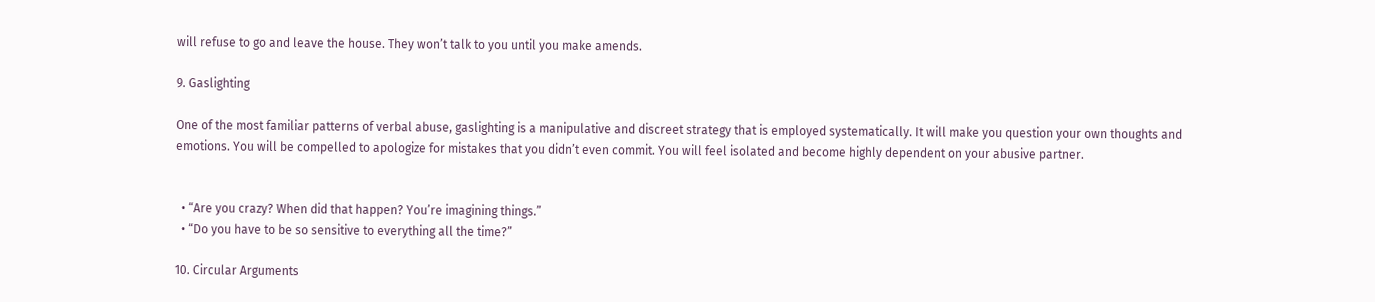will refuse to go and leave the house. They won’t talk to you until you make amends.

9. Gaslighting

One of the most familiar patterns of verbal abuse, gaslighting is a manipulative and discreet strategy that is employed systematically. It will make you question your own thoughts and emotions. You will be compelled to apologize for mistakes that you didn’t even commit. You will feel isolated and become highly dependent on your abusive partner.


  • “Are you crazy? When did that happen? You’re imagining things.”
  • “Do you have to be so sensitive to everything all the time?”

10. Circular Arguments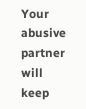Your abusive partner will keep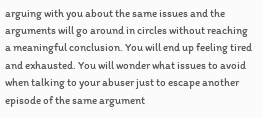arguing with you about the same issues and the arguments will go around in circles without reaching a meaningful conclusion. You will end up feeling tired and exhausted. You will wonder what issues to avoid when talking to your abuser just to escape another episode of the same argument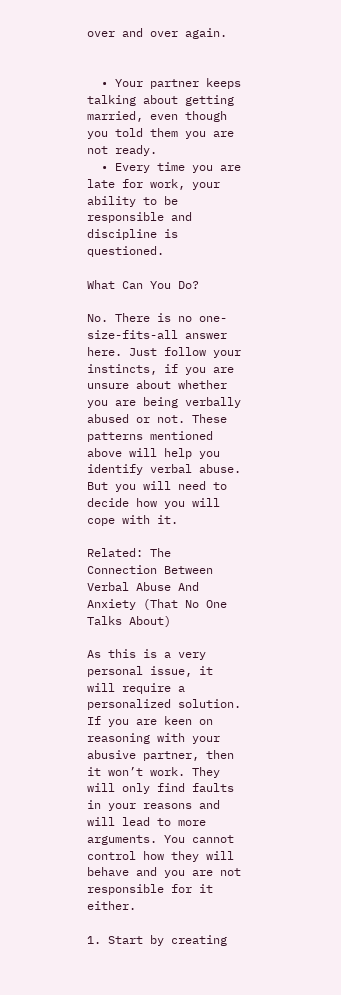over and over again.


  • Your partner keeps talking about getting married, even though you told them you are not ready.
  • Every time you are late for work, your ability to be responsible and discipline is questioned.

What Can You Do?

No. There is no one-size-fits-all answer here. Just follow your instincts, if you are unsure about whether you are being verbally abused or not. These patterns mentioned above will help you identify verbal abuse. But you will need to decide how you will cope with it.

Related: The Connection Between Verbal Abuse And Anxiety (That No One Talks About)

As this is a very personal issue, it will require a personalized solution. If you are keen on reasoning with your abusive partner, then it won’t work. They will only find faults in your reasons and will lead to more arguments. You cannot control how they will behave and you are not responsible for it either.

1. Start by creating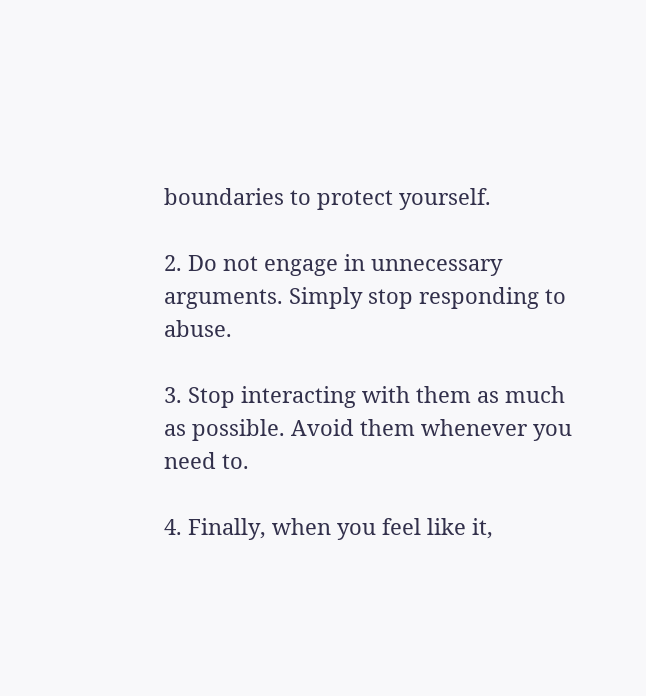boundaries to protect yourself.

2. Do not engage in unnecessary arguments. Simply stop responding to abuse.

3. Stop interacting with them as much as possible. Avoid them whenever you need to.

4. Finally, when you feel like it,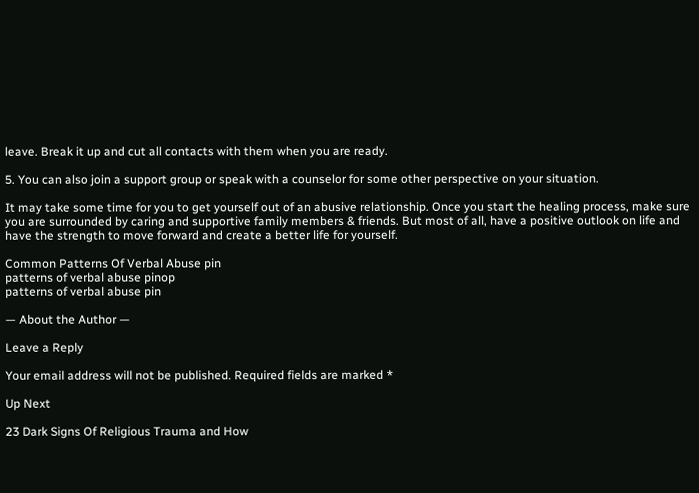leave. Break it up and cut all contacts with them when you are ready.

5. You can also join a support group or speak with a counselor for some other perspective on your situation.

It may take some time for you to get yourself out of an abusive relationship. Once you start the healing process, make sure you are surrounded by caring and supportive family members & friends. But most of all, have a positive outlook on life and have the strength to move forward and create a better life for yourself.

Common Patterns Of Verbal Abuse pin
patterns of verbal abuse pinop
patterns of verbal abuse pin

— About the Author —

Leave a Reply

Your email address will not be published. Required fields are marked *

Up Next

23 Dark Signs Of Religious Trauma and How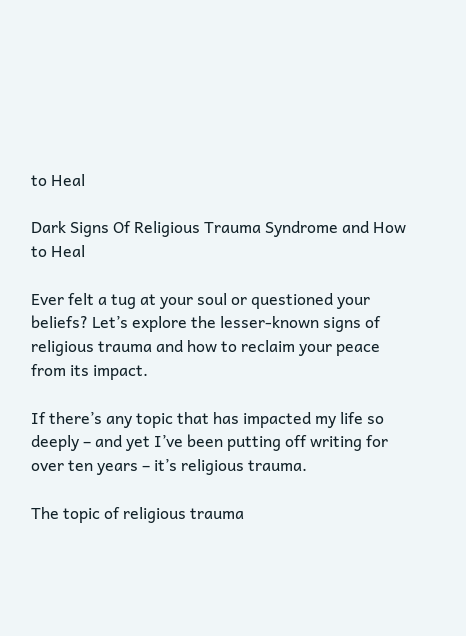to Heal

Dark Signs Of Religious Trauma Syndrome and How to Heal

Ever felt a tug at your soul or questioned your beliefs? Let’s explore the lesser-known signs of religious trauma and how to reclaim your peace from its impact.

If there’s any topic that has impacted my life so deeply – and yet I’ve been putting off writing for over ten years – it’s religious trauma.

The topic of religious trauma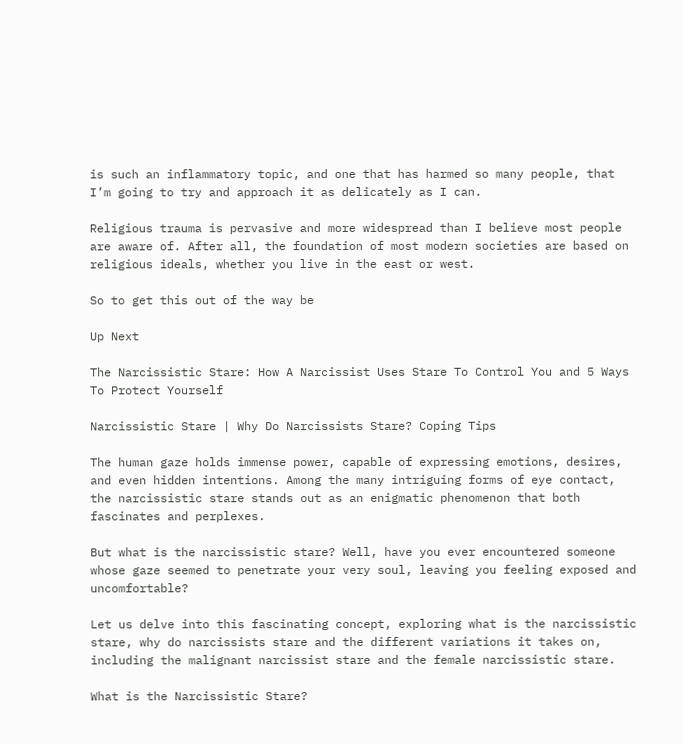is such an inflammatory topic, and one that has harmed so many people, that I’m going to try and approach it as delicately as I can.

Religious trauma is pervasive and more widespread than I believe most people are aware of. After all, the foundation of most modern societies are based on religious ideals, whether you live in the east or west.

So to get this out of the way be

Up Next

The Narcissistic Stare: How A Narcissist Uses Stare To Control You and 5 Ways To Protect Yourself

Narcissistic Stare | Why Do Narcissists Stare? Coping Tips

The human gaze holds immense power, capable of expressing emotions, desires, and even hidden intentions. Among the many intriguing forms of eye contact, the narcissistic stare stands out as an enigmatic phenomenon that both fascinates and perplexes.

But what is the narcissistic stare? Well, have you ever encountered someone whose gaze seemed to penetrate your very soul, leaving you feeling exposed and uncomfortable?

Let us delve into this fascinating concept, exploring what is the narcissistic stare, why do narcissists stare and the different variations it takes on, including the malignant narcissist stare and the female narcissistic stare.

What is the Narcissistic Stare?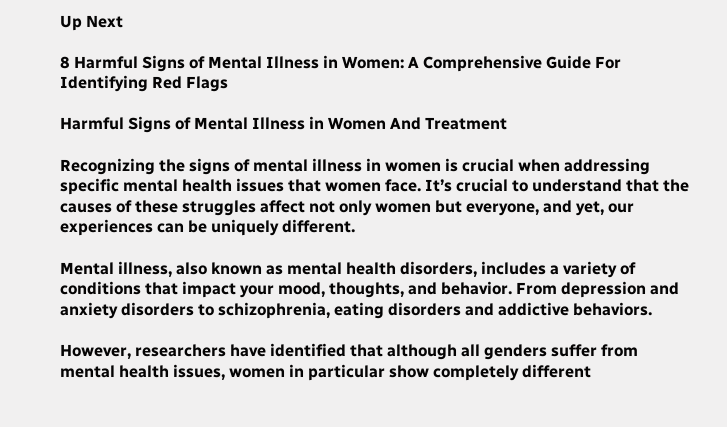Up Next

8 Harmful Signs of Mental Illness in Women: A Comprehensive Guide For Identifying Red Flags

Harmful Signs of Mental Illness in Women And Treatment

Recognizing the signs of mental illness in women is crucial when addressing specific mental health issues that women face. It’s crucial to understand that the causes of these struggles affect not only women but everyone, and yet, our experiences can be uniquely different.

Mental illness, also known as mental health disorders, includes a variety of conditions that impact your mood, thoughts, and behavior. From depression and anxiety disorders to schizophrenia, eating disorders and addictive behaviors.

However, researchers have identified that although all genders suffer from mental health issues, women in particular show completely different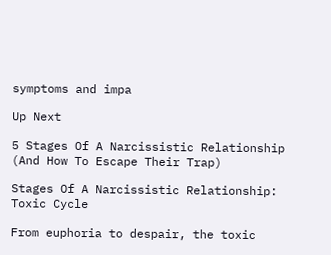symptoms and impa

Up Next

5 Stages Of A Narcissistic Relationship (And How To Escape Their Trap)

Stages Of A Narcissistic Relationship: Toxic Cycle

From euphoria to despair, the toxic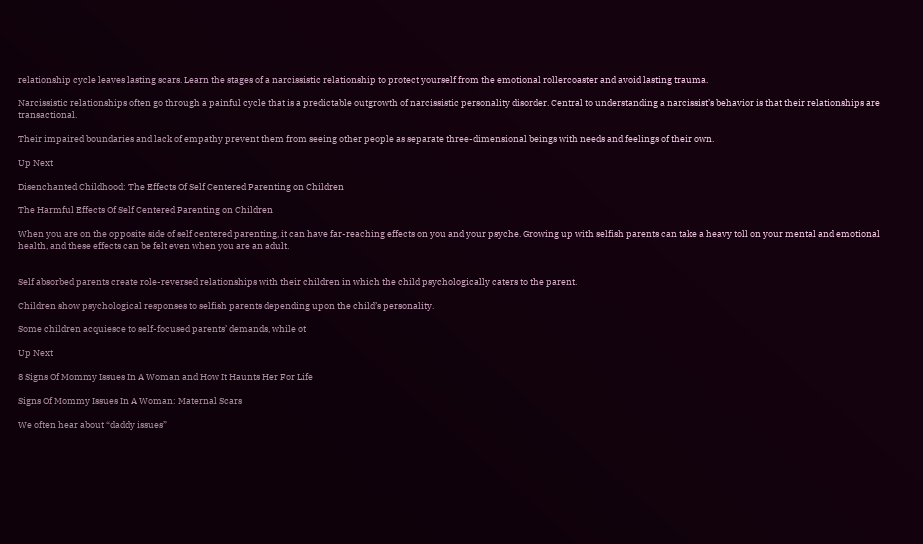relationship cycle leaves lasting scars. Learn the stages of a narcissistic relationship to protect yourself from the emotional rollercoaster and avoid lasting trauma.

Narcissistic relationships often go through a painful cycle that is a predictable outgrowth of narcissistic personality disorder. Central to understanding a narcissist’s behavior is that their relationships are transactional.

Their impaired boundaries and lack of empathy prevent them from seeing other people as separate three-dimensional beings with needs and feelings of their own.

Up Next

Disenchanted Childhood: The Effects Of Self Centered Parenting on Children

The Harmful Effects Of Self Centered Parenting on Children

When you are on the opposite side of self centered parenting, it can have far-reaching effects on you and your psyche. Growing up with selfish parents can take a heavy toll on your mental and emotional health, and these effects can be felt even when you are an adult.


Self absorbed parents create role-reversed relationships with their children in which the child psychologically caters to the parent.

Children show psychological responses to selfish parents depending upon the child’s personality.

Some children acquiesce to self-focused parents’ demands, while ot

Up Next

8 Signs Of Mommy Issues In A Woman and How It Haunts Her For Life

Signs Of Mommy Issues In A Woman: Maternal Scars

We often hear about “daddy issues”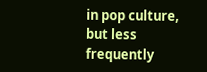in pop culture, but less frequently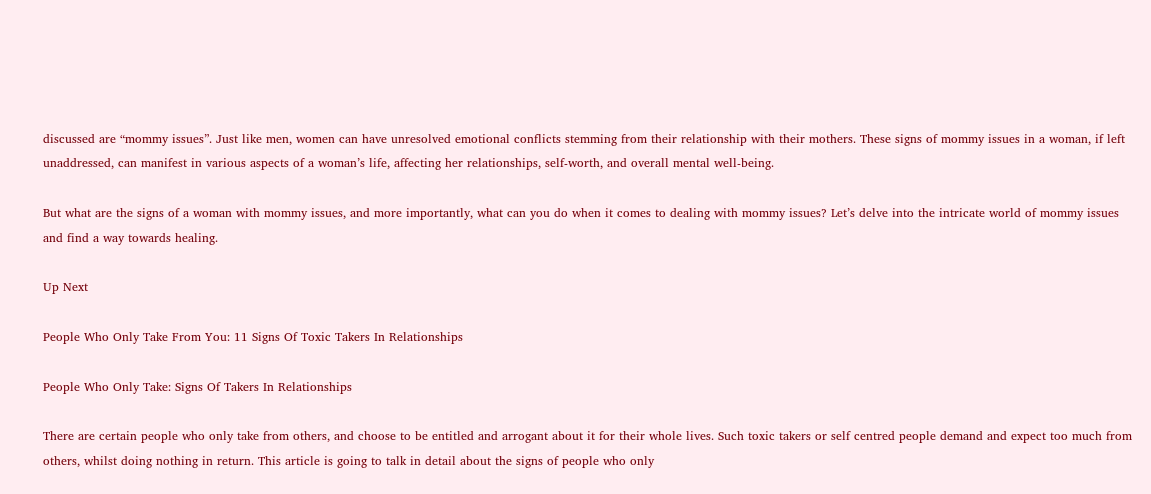discussed are “mommy issues”. Just like men, women can have unresolved emotional conflicts stemming from their relationship with their mothers. These signs of mommy issues in a woman, if left unaddressed, can manifest in various aspects of a woman’s life, affecting her relationships, self-worth, and overall mental well-being.

But what are the signs of a woman with mommy issues, and more importantly, what can you do when it comes to dealing with mommy issues? Let’s delve into the intricate world of mommy issues and find a way towards healing.

Up Next

People Who Only Take From You: 11 Signs Of Toxic Takers In Relationships

People Who Only Take: Signs Of Takers In Relationships

There are certain people who only take from others, and choose to be entitled and arrogant about it for their whole lives. Such toxic takers or self centred people demand and expect too much from others, whilst doing nothing in return. This article is going to talk in detail about the signs of people who only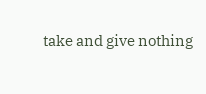take and give nothing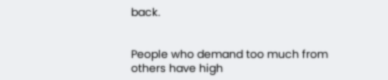back.


People who demand too much from others have high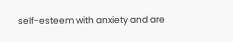self-esteem with anxiety and are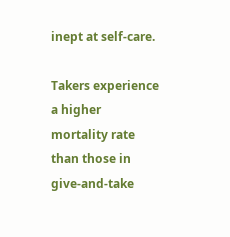inept at self-care.

Takers experience a higher mortality rate than those in give-and-take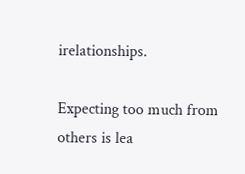irelationships.

Expecting too much from others is lea